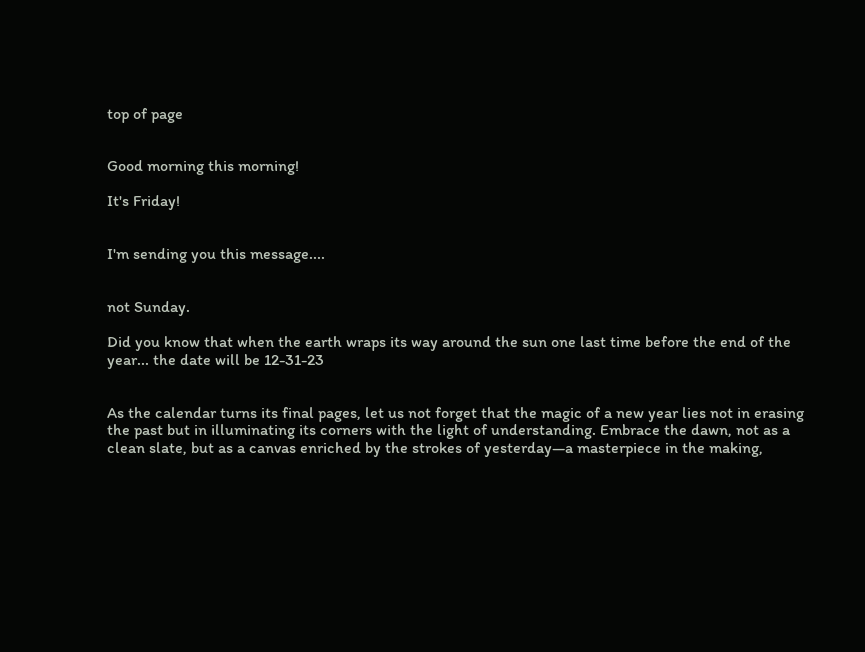top of page


Good morning this morning!

It's Friday!


I'm sending you this message....


not Sunday.

Did you know that when the earth wraps its way around the sun one last time before the end of the year... the date will be 12-31-23


As the calendar turns its final pages, let us not forget that the magic of a new year lies not in erasing the past but in illuminating its corners with the light of understanding. Embrace the dawn, not as a clean slate, but as a canvas enriched by the strokes of yesterday—a masterpiece in the making,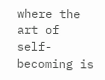where the art of self-becoming is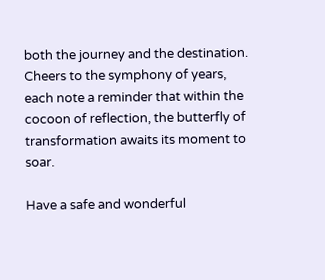both the journey and the destination. Cheers to the symphony of years, each note a reminder that within the cocoon of reflection, the butterfly of transformation awaits its moment to soar.

Have a safe and wonderful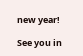new year!

See you in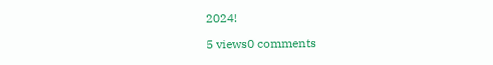2024!

5 views0 comments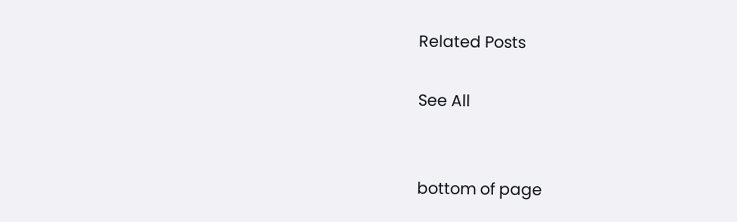Related Posts

See All


bottom of page